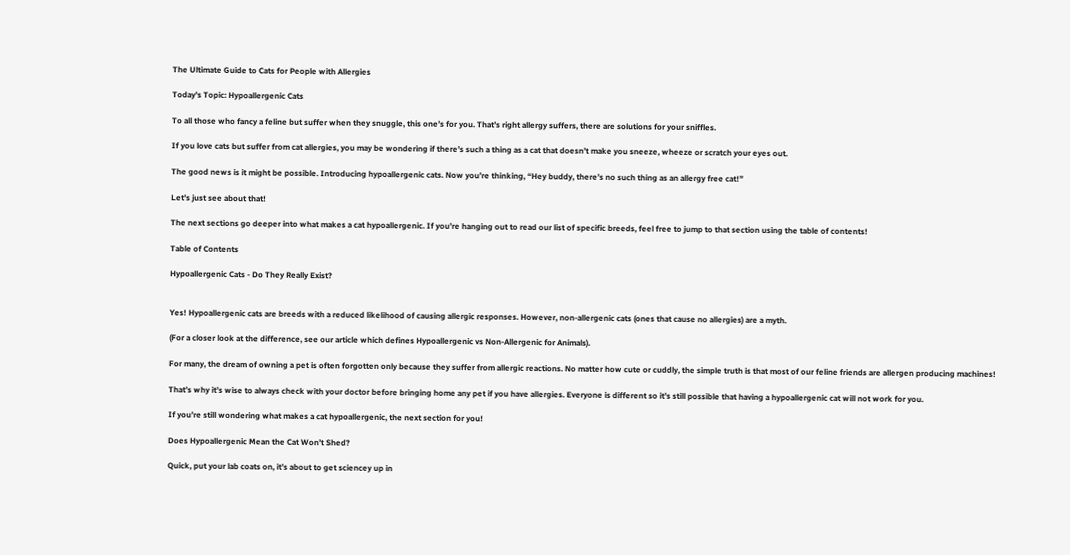The Ultimate Guide to Cats for People with Allergies

Today's Topic: Hypoallergenic Cats

To all those who fancy a feline but suffer when they snuggle, this one’s for you. That’s right allergy suffers, there are solutions for your sniffles.

If you love cats but suffer from cat allergies, you may be wondering if there’s such a thing as a cat that doesn’t make you sneeze, wheeze or scratch your eyes out.

The good news is it might be possible. Introducing hypoallergenic cats. Now you’re thinking, “Hey buddy, there’s no such thing as an allergy free cat!”

Let’s just see about that!

The next sections go deeper into what makes a cat hypoallergenic. If you’re hanging out to read our list of specific breeds, feel free to jump to that section using the table of contents!

Table of Contents

Hypoallergenic Cats - Do They Really Exist?


Yes! Hypoallergenic cats are breeds with a reduced likelihood of causing allergic responses. However, non-allergenic cats (ones that cause no allergies) are a myth.

(For a closer look at the difference, see our article which defines Hypoallergenic vs Non-Allergenic for Animals).

For many, the dream of owning a pet is often forgotten only because they suffer from allergic reactions. No matter how cute or cuddly, the simple truth is that most of our feline friends are allergen producing machines!

That’s why it’s wise to always check with your doctor before bringing home any pet if you have allergies. Everyone is different so it’s still possible that having a hypoallergenic cat will not work for you.

If you’re still wondering what makes a cat hypoallergenic, the next section for you!

Does Hypoallergenic Mean the Cat Won’t Shed?

Quick, put your lab coats on, it’s about to get sciencey up in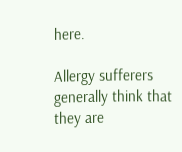here.

Allergy sufferers generally think that they are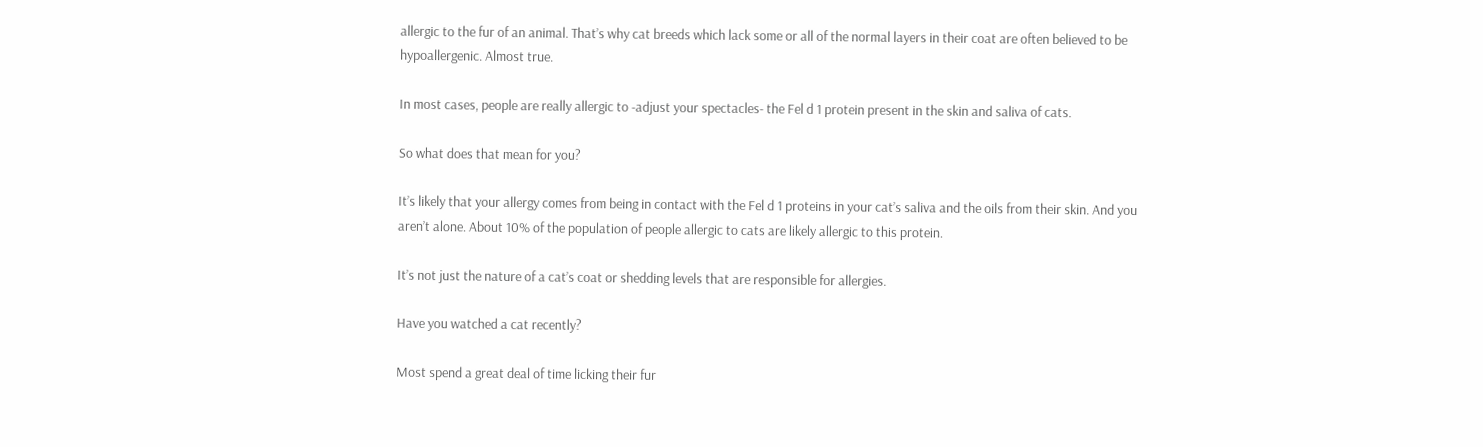allergic to the fur of an animal. That’s why cat breeds which lack some or all of the normal layers in their coat are often believed to be hypoallergenic. Almost true.

In most cases, people are really allergic to -adjust your spectacles- the Fel d 1 protein present in the skin and saliva of cats.

So what does that mean for you?

It’s likely that your allergy comes from being in contact with the Fel d 1 proteins in your cat’s saliva and the oils from their skin. And you aren’t alone. About 10% of the population of people allergic to cats are likely allergic to this protein.

It’s not just the nature of a cat’s coat or shedding levels that are responsible for allergies.

Have you watched a cat recently?

Most spend a great deal of time licking their fur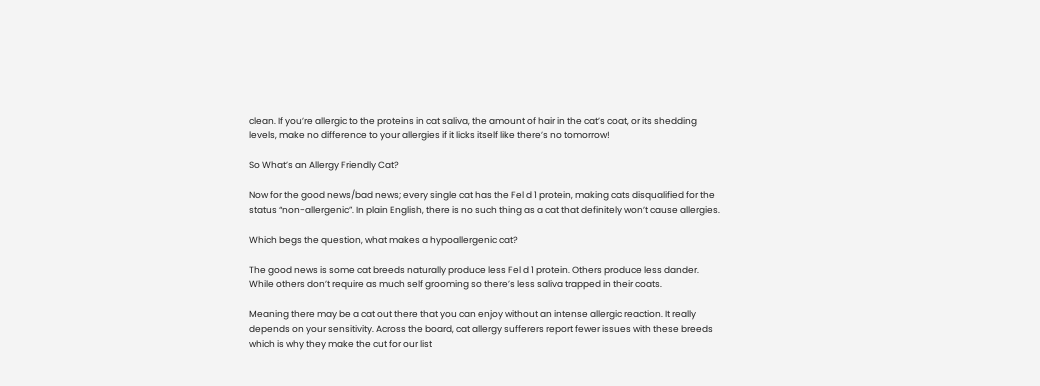clean. If you’re allergic to the proteins in cat saliva, the amount of hair in the cat’s coat, or its shedding levels, make no difference to your allergies if it licks itself like there’s no tomorrow!

So What’s an Allergy Friendly Cat?

Now for the good news/bad news; every single cat has the Fel d 1 protein, making cats disqualified for the status “non-allergenic”. In plain English, there is no such thing as a cat that definitely won’t cause allergies.

Which begs the question, what makes a hypoallergenic cat?

The good news is some cat breeds naturally produce less Fel d 1 protein. Others produce less dander. While others don’t require as much self grooming so there’s less saliva trapped in their coats.

Meaning there may be a cat out there that you can enjoy without an intense allergic reaction. It really depends on your sensitivity. Across the board, cat allergy sufferers report fewer issues with these breeds which is why they make the cut for our list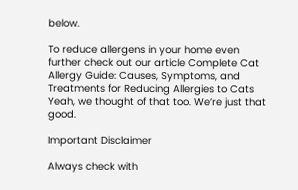below.

To reduce allergens in your home even further check out our article Complete Cat Allergy Guide: Causes, Symptoms, and Treatments for Reducing Allergies to Cats Yeah, we thought of that too. We’re just that good.

Important Disclaimer

Always check with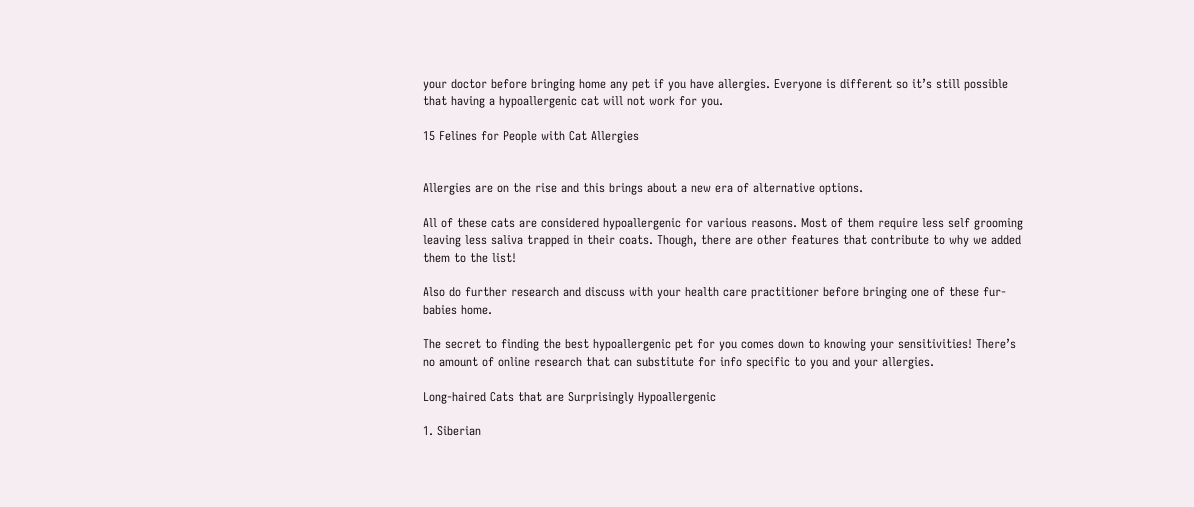your doctor before bringing home any pet if you have allergies. Everyone is different so it’s still possible that having a hypoallergenic cat will not work for you.

15 Felines for People with Cat Allergies


Allergies are on the rise and this brings about a new era of alternative options.

All of these cats are considered hypoallergenic for various reasons. Most of them require less self grooming leaving less saliva trapped in their coats. Though, there are other features that contribute to why we added them to the list!

Also do further research and discuss with your health care practitioner before bringing one of these fur-babies home.

The secret to finding the best hypoallergenic pet for you comes down to knowing your sensitivities! There’s no amount of online research that can substitute for info specific to you and your allergies.

Long-haired Cats that are Surprisingly Hypoallergenic

1. Siberian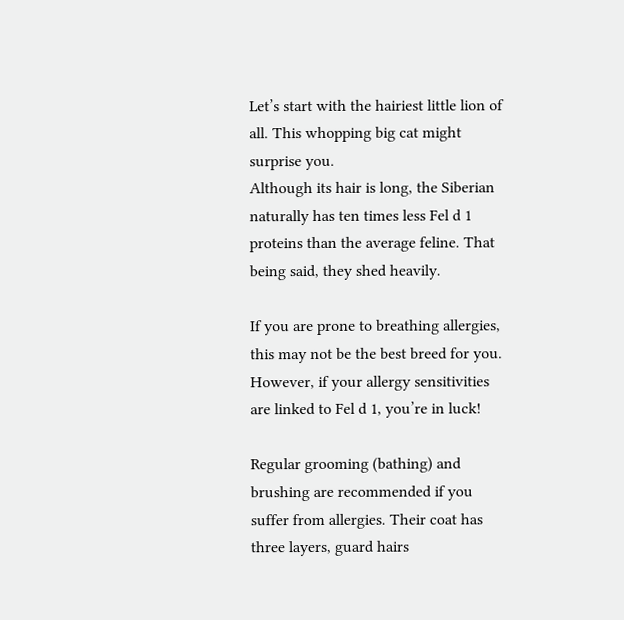Let’s start with the hairiest little lion of all. This whopping big cat might surprise you.
Although its hair is long, the Siberian naturally has ten times less Fel d 1 proteins than the average feline. That being said, they shed heavily.

If you are prone to breathing allergies, this may not be the best breed for you. However, if your allergy sensitivities are linked to Fel d 1, you’re in luck!

Regular grooming (bathing) and brushing are recommended if you suffer from allergies. Their coat has three layers, guard hairs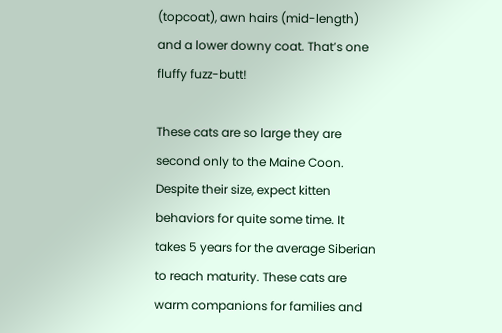(topcoat), awn hairs (mid-length) and a lower downy coat. That’s one fluffy fuzz-butt!

These cats are so large they are second only to the Maine Coon. Despite their size, expect kitten behaviors for quite some time. It takes 5 years for the average Siberian to reach maturity. These cats are warm companions for families and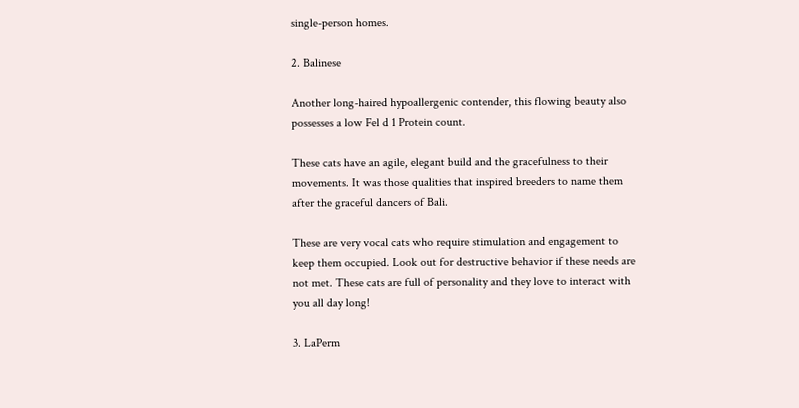single-person homes.

2. Balinese

Another long-haired hypoallergenic contender, this flowing beauty also possesses a low Fel d 1 Protein count.

These cats have an agile, elegant build and the gracefulness to their movements. It was those qualities that inspired breeders to name them after the graceful dancers of Bali.

These are very vocal cats who require stimulation and engagement to keep them occupied. Look out for destructive behavior if these needs are not met. These cats are full of personality and they love to interact with you all day long!

3. LaPerm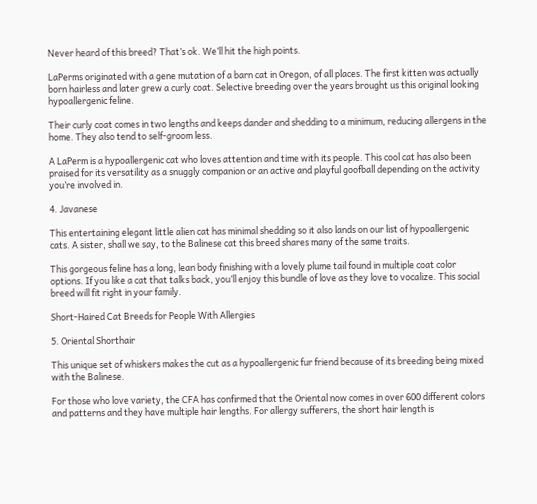Never heard of this breed? That’s ok. We’ll hit the high points.

LaPerms originated with a gene mutation of a barn cat in Oregon, of all places. The first kitten was actually born hairless and later grew a curly coat. Selective breeding over the years brought us this original looking hypoallergenic feline.

Their curly coat comes in two lengths and keeps dander and shedding to a minimum, reducing allergens in the home. They also tend to self-groom less.

A LaPerm is a hypoallergenic cat who loves attention and time with its people. This cool cat has also been praised for its versatility as a snuggly companion or an active and playful goofball depending on the activity you’re involved in.

4. Javanese

This entertaining elegant little alien cat has minimal shedding so it also lands on our list of hypoallergenic cats. A sister, shall we say, to the Balinese cat this breed shares many of the same traits.

This gorgeous feline has a long, lean body finishing with a lovely plume tail found in multiple coat color options. If you like a cat that talks back, you’ll enjoy this bundle of love as they love to vocalize. This social breed will fit right in your family.

Short-Haired Cat Breeds for People With Allergies

5. Oriental Shorthair

This unique set of whiskers makes the cut as a hypoallergenic fur friend because of its breeding being mixed with the Balinese.

For those who love variety, the CFA has confirmed that the Oriental now comes in over 600 different colors and patterns and they have multiple hair lengths. For allergy sufferers, the short hair length is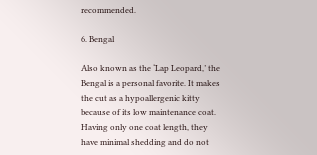recommended.

6. Bengal

Also known as the ‘Lap Leopard,’ the Bengal is a personal favorite. It makes the cut as a hypoallergenic kitty because of its low maintenance coat. Having only one coat length, they have minimal shedding and do not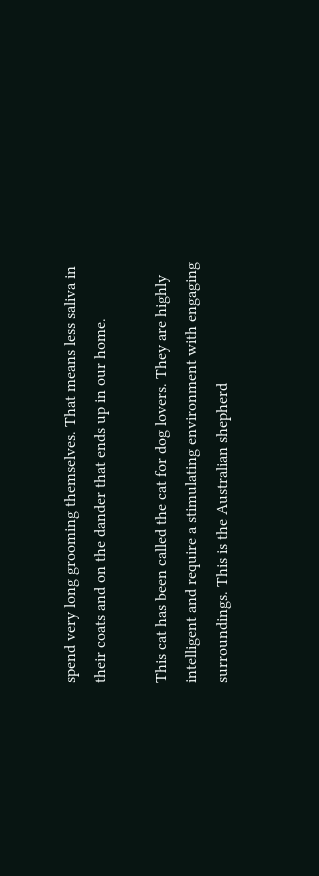spend very long grooming themselves. That means less saliva in their coats and on the dander that ends up in our home.

This cat has been called the cat for dog lovers. They are highly intelligent and require a stimulating environment with engaging surroundings. This is the Australian shepherd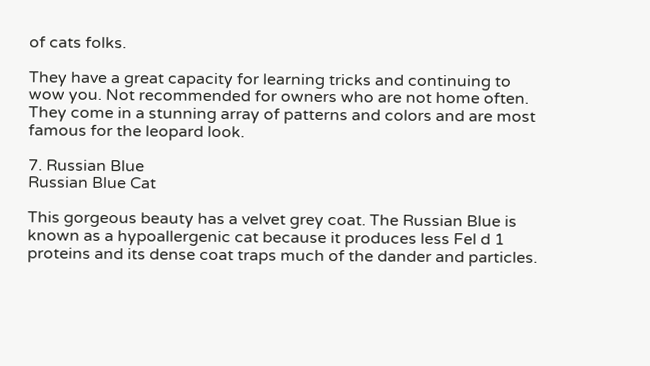of cats folks.

They have a great capacity for learning tricks and continuing to wow you. Not recommended for owners who are not home often. They come in a stunning array of patterns and colors and are most famous for the leopard look.

7. Russian Blue
Russian Blue Cat

This gorgeous beauty has a velvet grey coat. The Russian Blue is known as a hypoallergenic cat because it produces less Fel d 1 proteins and its dense coat traps much of the dander and particles.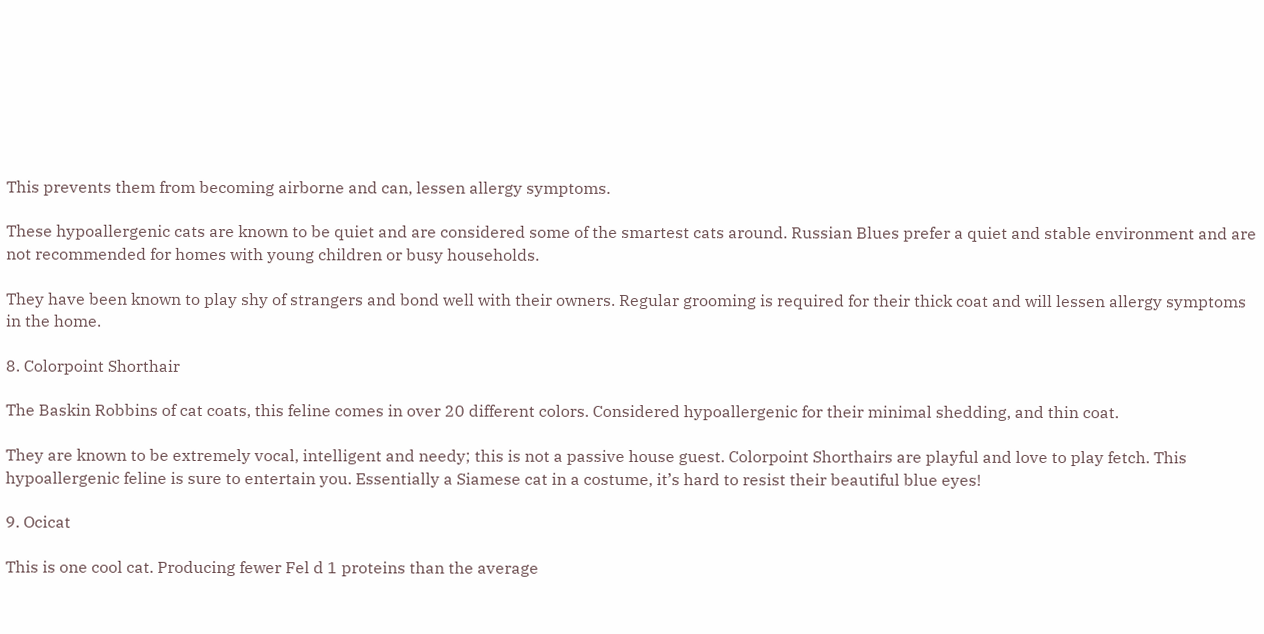This prevents them from becoming airborne and can, lessen allergy symptoms.

These hypoallergenic cats are known to be quiet and are considered some of the smartest cats around. Russian Blues prefer a quiet and stable environment and are not recommended for homes with young children or busy households.

They have been known to play shy of strangers and bond well with their owners. Regular grooming is required for their thick coat and will lessen allergy symptoms in the home.

8. Colorpoint Shorthair

The Baskin Robbins of cat coats, this feline comes in over 20 different colors. Considered hypoallergenic for their minimal shedding, and thin coat.

They are known to be extremely vocal, intelligent and needy; this is not a passive house guest. Colorpoint Shorthairs are playful and love to play fetch. This hypoallergenic feline is sure to entertain you. Essentially a Siamese cat in a costume, it’s hard to resist their beautiful blue eyes!

9. Ocicat

This is one cool cat. Producing fewer Fel d 1 proteins than the average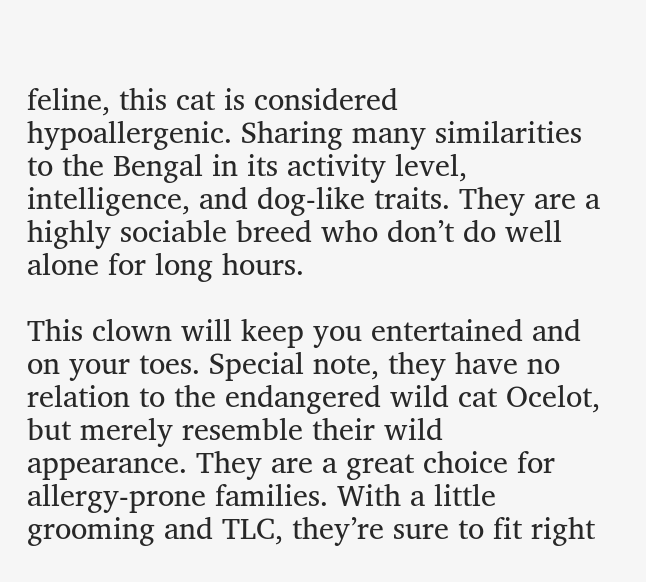feline, this cat is considered hypoallergenic. Sharing many similarities to the Bengal in its activity level, intelligence, and dog-like traits. They are a highly sociable breed who don’t do well alone for long hours.

This clown will keep you entertained and on your toes. Special note, they have no relation to the endangered wild cat Ocelot, but merely resemble their wild appearance. They are a great choice for allergy-prone families. With a little grooming and TLC, they’re sure to fit right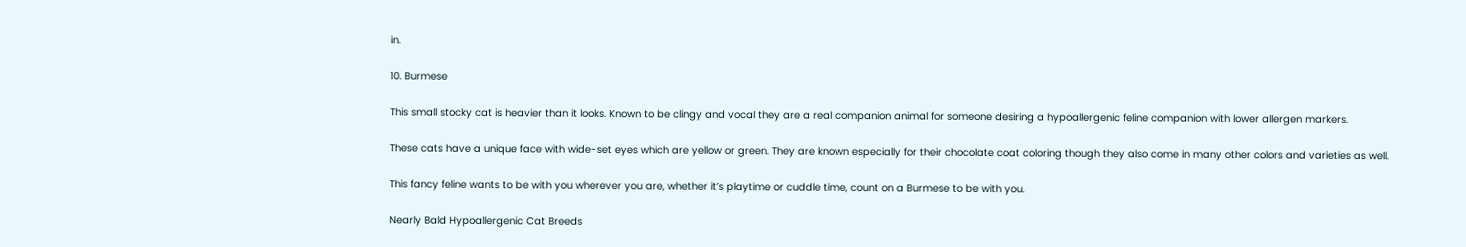in.

10. Burmese

This small stocky cat is heavier than it looks. Known to be clingy and vocal they are a real companion animal for someone desiring a hypoallergenic feline companion with lower allergen markers.

These cats have a unique face with wide-set eyes which are yellow or green. They are known especially for their chocolate coat coloring though they also come in many other colors and varieties as well.

This fancy feline wants to be with you wherever you are, whether it’s playtime or cuddle time, count on a Burmese to be with you.

Nearly Bald Hypoallergenic Cat Breeds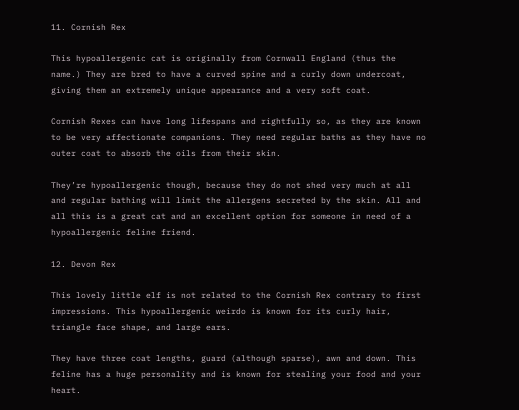11. Cornish Rex

This hypoallergenic cat is originally from Cornwall England (thus the name.) They are bred to have a curved spine and a curly down undercoat, giving them an extremely unique appearance and a very soft coat.

Cornish Rexes can have long lifespans and rightfully so, as they are known to be very affectionate companions. They need regular baths as they have no outer coat to absorb the oils from their skin.

They’re hypoallergenic though, because they do not shed very much at all and regular bathing will limit the allergens secreted by the skin. All and all this is a great cat and an excellent option for someone in need of a hypoallergenic feline friend.

12. Devon Rex

This lovely little elf is not related to the Cornish Rex contrary to first impressions. This hypoallergenic weirdo is known for its curly hair, triangle face shape, and large ears.

They have three coat lengths, guard (although sparse), awn and down. This feline has a huge personality and is known for stealing your food and your heart.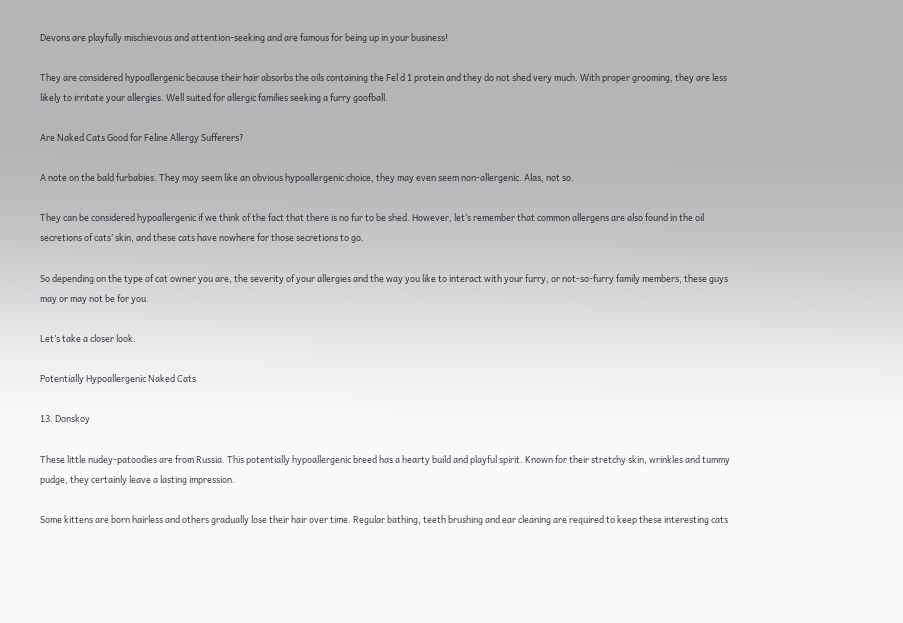Devons are playfully mischievous and attention-seeking and are famous for being up in your business!

They are considered hypoallergenic because their hair absorbs the oils containing the Fel d 1 protein and they do not shed very much. With proper grooming, they are less likely to irritate your allergies. Well suited for allergic families seeking a furry goofball.

Are Naked Cats Good for Feline Allergy Sufferers?

A note on the bald furbabies. They may seem like an obvious hypoallergenic choice, they may even seem non-allergenic. Alas, not so.

They can be considered hypoallergenic if we think of the fact that there is no fur to be shed. However, let’s remember that common allergens are also found in the oil secretions of cats’ skin, and these cats have nowhere for those secretions to go.

So depending on the type of cat owner you are, the severity of your allergies and the way you like to interact with your furry, or not-so-furry family members, these guys may or may not be for you.

Let’s take a closer look.

Potentially Hypoallergenic Naked Cats

13. Donskoy

These little nudey-patoodies are from Russia. This potentially hypoallergenic breed has a hearty build and playful spirit. Known for their stretchy skin, wrinkles and tummy pudge, they certainly leave a lasting impression.

Some kittens are born hairless and others gradually lose their hair over time. Regular bathing, teeth brushing and ear cleaning are required to keep these interesting cats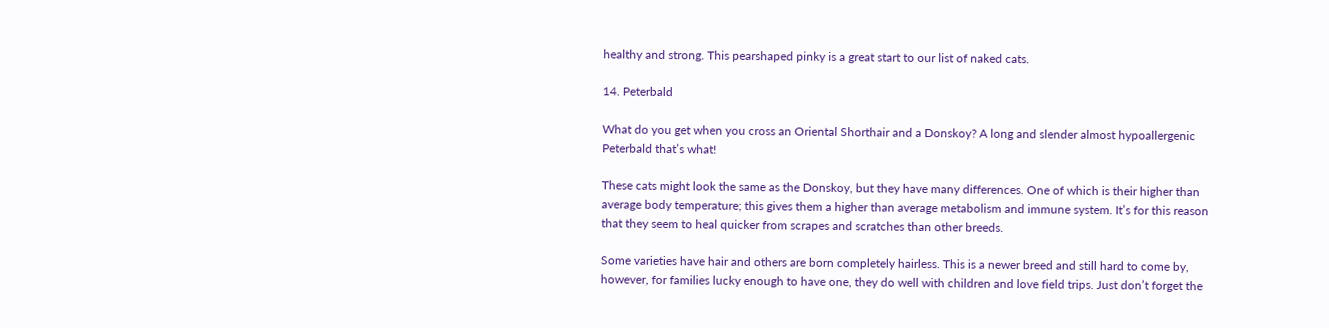healthy and strong. This pearshaped pinky is a great start to our list of naked cats.

14. Peterbald

What do you get when you cross an Oriental Shorthair and a Donskoy? A long and slender almost hypoallergenic Peterbald that’s what!

These cats might look the same as the Donskoy, but they have many differences. One of which is their higher than average body temperature; this gives them a higher than average metabolism and immune system. It’s for this reason that they seem to heal quicker from scrapes and scratches than other breeds.

Some varieties have hair and others are born completely hairless. This is a newer breed and still hard to come by, however, for families lucky enough to have one, they do well with children and love field trips. Just don’t forget the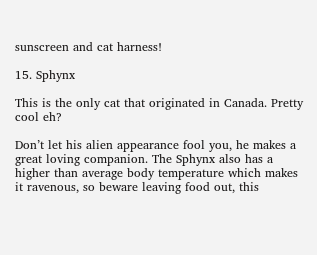sunscreen and cat harness!

15. Sphynx

This is the only cat that originated in Canada. Pretty cool eh?

Don’t let his alien appearance fool you, he makes a great loving companion. The Sphynx also has a higher than average body temperature which makes it ravenous, so beware leaving food out, this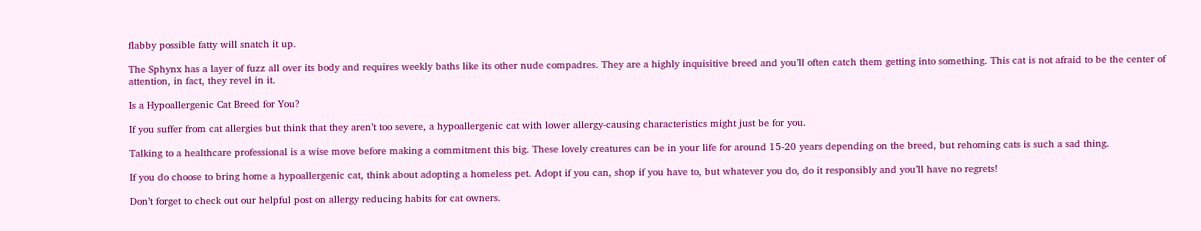flabby possible fatty will snatch it up.

The Sphynx has a layer of fuzz all over its body and requires weekly baths like its other nude compadres. They are a highly inquisitive breed and you’ll often catch them getting into something. This cat is not afraid to be the center of attention, in fact, they revel in it.

Is a Hypoallergenic Cat Breed for You?

If you suffer from cat allergies but think that they aren’t too severe, a hypoallergenic cat with lower allergy-causing characteristics might just be for you.

Talking to a healthcare professional is a wise move before making a commitment this big. These lovely creatures can be in your life for around 15-20 years depending on the breed, but rehoming cats is such a sad thing.

If you do choose to bring home a hypoallergenic cat, think about adopting a homeless pet. Adopt if you can, shop if you have to, but whatever you do, do it responsibly and you’ll have no regrets!

Don’t forget to check out our helpful post on allergy reducing habits for cat owners.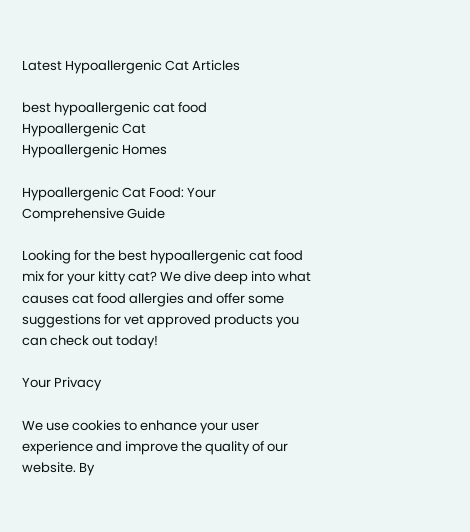Latest Hypoallergenic Cat Articles

best hypoallergenic cat food
Hypoallergenic Cat
Hypoallergenic Homes

Hypoallergenic Cat Food: Your Comprehensive Guide

Looking for the best hypoallergenic cat food mix for your kitty cat? We dive deep into what causes cat food allergies and offer some suggestions for vet approved products you can check out today!

Your Privacy

We use cookies to enhance your user experience and improve the quality of our website. By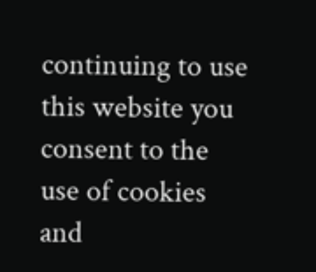continuing to use this website you consent to the use of cookies and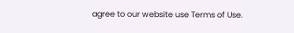agree to our website use Terms of Use.